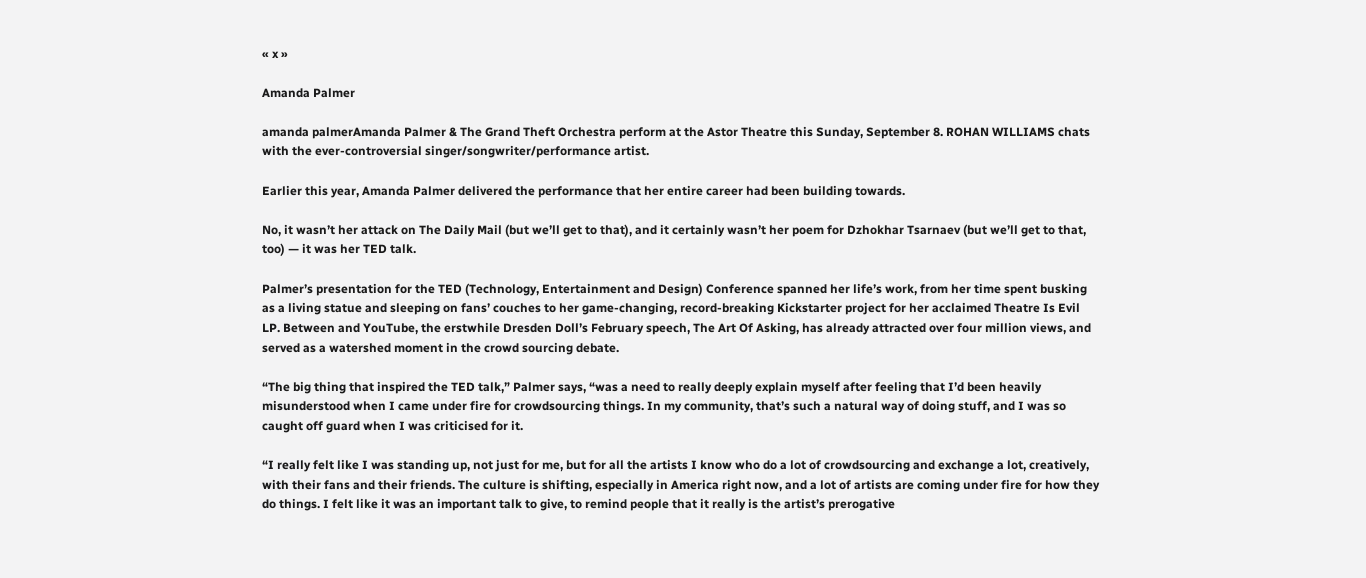« x »

Amanda Palmer

amanda palmerAmanda Palmer & The Grand Theft Orchestra perform at the Astor Theatre this Sunday, September 8. ROHAN WILLIAMS chats with the ever-controversial singer/songwriter/performance artist.

Earlier this year, Amanda Palmer delivered the performance that her entire career had been building towards.

No, it wasn’t her attack on The Daily Mail (but we’ll get to that), and it certainly wasn’t her poem for Dzhokhar Tsarnaev (but we’ll get to that, too) — it was her TED talk.

Palmer’s presentation for the TED (Technology, Entertainment and Design) Conference spanned her life’s work, from her time spent busking as a living statue and sleeping on fans’ couches to her game-changing, record-breaking Kickstarter project for her acclaimed Theatre Is Evil LP. Between and YouTube, the erstwhile Dresden Doll’s February speech, The Art Of Asking, has already attracted over four million views, and served as a watershed moment in the crowd sourcing debate.

“The big thing that inspired the TED talk,” Palmer says, “was a need to really deeply explain myself after feeling that I’d been heavily misunderstood when I came under fire for crowdsourcing things. In my community, that’s such a natural way of doing stuff, and I was so caught off guard when I was criticised for it.

“I really felt like I was standing up, not just for me, but for all the artists I know who do a lot of crowdsourcing and exchange a lot, creatively, with their fans and their friends. The culture is shifting, especially in America right now, and a lot of artists are coming under fire for how they do things. I felt like it was an important talk to give, to remind people that it really is the artist’s prerogative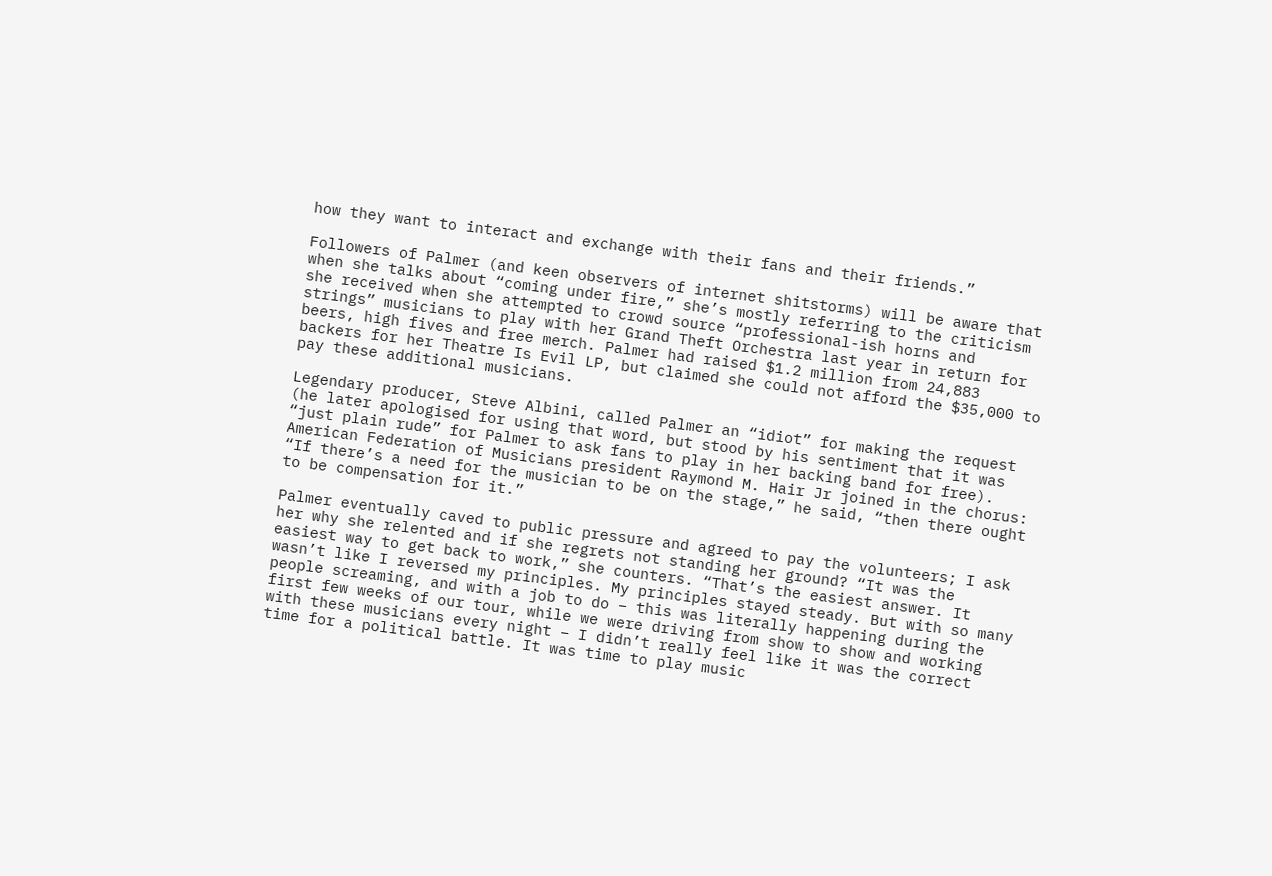how they want to interact and exchange with their fans and their friends.”

Followers of Palmer (and keen observers of internet shitstorms) will be aware that when she talks about “coming under fire,” she’s mostly referring to the criticism she received when she attempted to crowd source “professional-ish horns and strings” musicians to play with her Grand Theft Orchestra last year in return for beers, high fives and free merch. Palmer had raised $1.2 million from 24,883 backers for her Theatre Is Evil LP, but claimed she could not afford the $35,000 to pay these additional musicians.

Legendary producer, Steve Albini, called Palmer an “idiot” for making the request (he later apologised for using that word, but stood by his sentiment that it was “just plain rude” for Palmer to ask fans to play in her backing band for free). American Federation of Musicians president Raymond M. Hair Jr joined in the chorus: “If there’s a need for the musician to be on the stage,” he said, “then there ought to be compensation for it.”

Palmer eventually caved to public pressure and agreed to pay the volunteers; I ask her why she relented and if she regrets not standing her ground? “It was the easiest way to get back to work,” she counters. “That’s the easiest answer. It wasn’t like I reversed my principles. My principles stayed steady. But with so many people screaming, and with a job to do – this was literally happening during the first few weeks of our tour, while we were driving from show to show and working with these musicians every night – I didn’t really feel like it was the correct time for a political battle. It was time to play music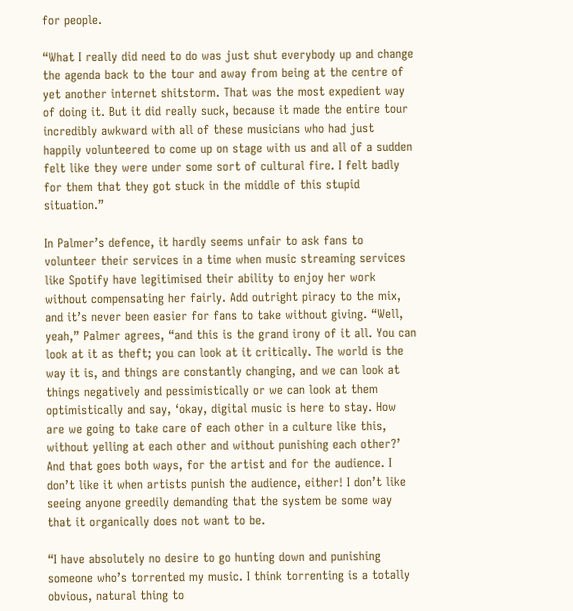for people.

“What I really did need to do was just shut everybody up and change the agenda back to the tour and away from being at the centre of yet another internet shitstorm. That was the most expedient way of doing it. But it did really suck, because it made the entire tour incredibly awkward with all of these musicians who had just happily volunteered to come up on stage with us and all of a sudden felt like they were under some sort of cultural fire. I felt badly for them that they got stuck in the middle of this stupid situation.”

In Palmer’s defence, it hardly seems unfair to ask fans to volunteer their services in a time when music streaming services like Spotify have legitimised their ability to enjoy her work without compensating her fairly. Add outright piracy to the mix, and it’s never been easier for fans to take without giving. “Well, yeah,” Palmer agrees, “and this is the grand irony of it all. You can look at it as theft; you can look at it critically. The world is the way it is, and things are constantly changing, and we can look at things negatively and pessimistically or we can look at them optimistically and say, ‘okay, digital music is here to stay. How are we going to take care of each other in a culture like this, without yelling at each other and without punishing each other?’ And that goes both ways, for the artist and for the audience. I don’t like it when artists punish the audience, either! I don’t like seeing anyone greedily demanding that the system be some way that it organically does not want to be.

“I have absolutely no desire to go hunting down and punishing someone who’s torrented my music. I think torrenting is a totally obvious, natural thing to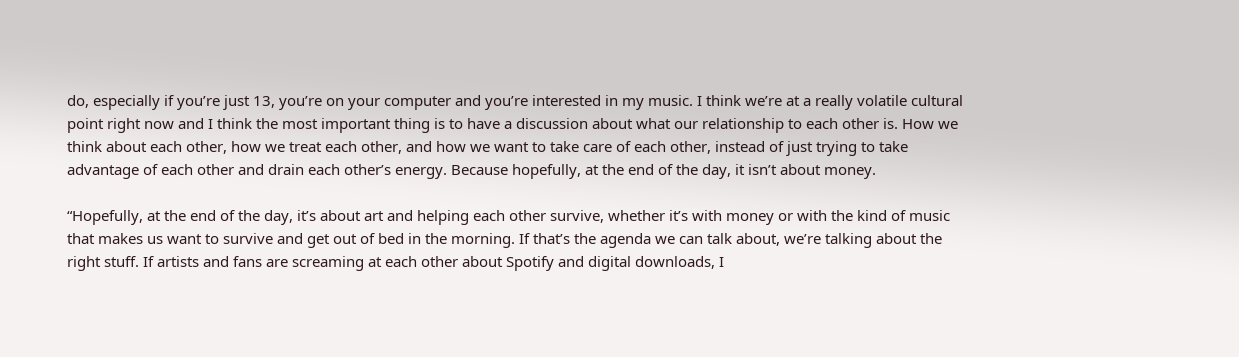do, especially if you’re just 13, you’re on your computer and you’re interested in my music. I think we’re at a really volatile cultural point right now and I think the most important thing is to have a discussion about what our relationship to each other is. How we think about each other, how we treat each other, and how we want to take care of each other, instead of just trying to take advantage of each other and drain each other’s energy. Because hopefully, at the end of the day, it isn’t about money.

“Hopefully, at the end of the day, it’s about art and helping each other survive, whether it’s with money or with the kind of music that makes us want to survive and get out of bed in the morning. If that’s the agenda we can talk about, we’re talking about the right stuff. If artists and fans are screaming at each other about Spotify and digital downloads, I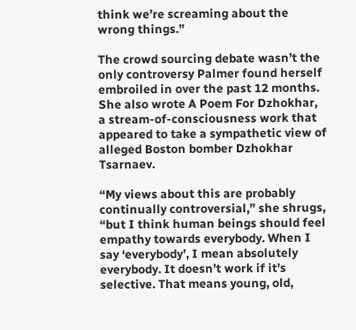think we’re screaming about the wrong things.”

The crowd sourcing debate wasn’t the only controversy Palmer found herself embroiled in over the past 12 months. She also wrote A Poem For Dzhokhar, a stream-of-consciousness work that appeared to take a sympathetic view of alleged Boston bomber Dzhokhar Tsarnaev.

“My views about this are probably continually controversial,” she shrugs, “but I think human beings should feel empathy towards everybody. When I say ‘everybody’, I mean absolutely everybody. It doesn’t work if it’s selective. That means young, old,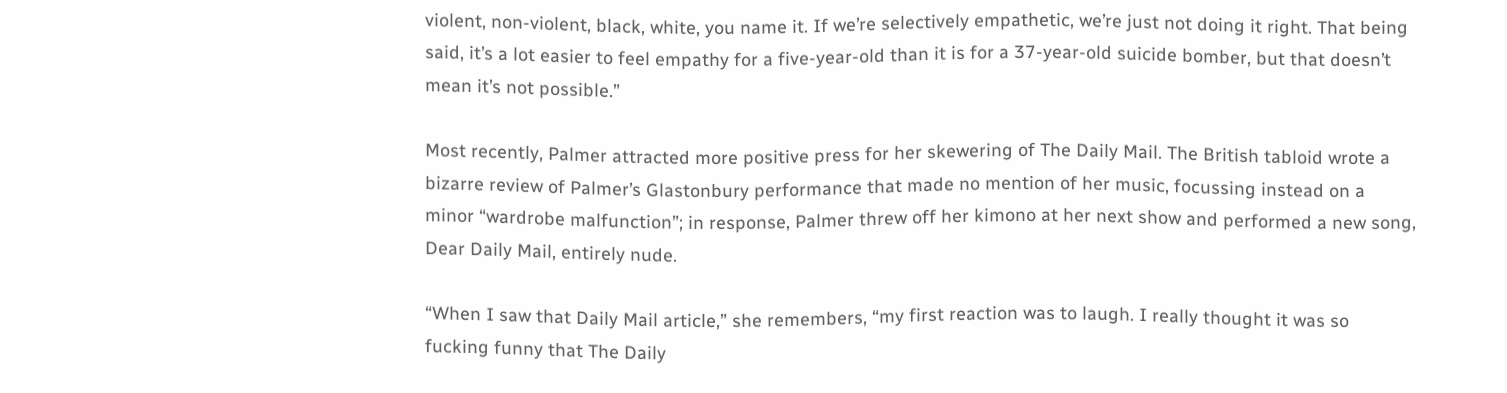violent, non-violent, black, white, you name it. If we’re selectively empathetic, we’re just not doing it right. That being said, it’s a lot easier to feel empathy for a five-year-old than it is for a 37-year-old suicide bomber, but that doesn’t mean it’s not possible.”

Most recently, Palmer attracted more positive press for her skewering of The Daily Mail. The British tabloid wrote a bizarre review of Palmer’s Glastonbury performance that made no mention of her music, focussing instead on a minor “wardrobe malfunction”; in response, Palmer threw off her kimono at her next show and performed a new song, Dear Daily Mail, entirely nude.

“When I saw that Daily Mail article,” she remembers, “my first reaction was to laugh. I really thought it was so fucking funny that The Daily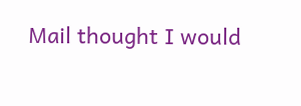Mail thought I would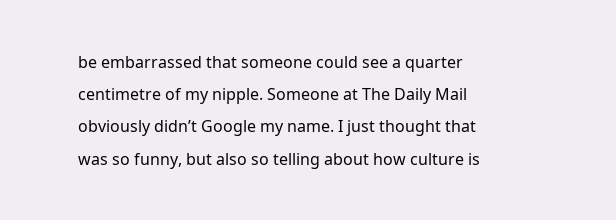be embarrassed that someone could see a quarter centimetre of my nipple. Someone at The Daily Mail obviously didn’t Google my name. I just thought that was so funny, but also so telling about how culture is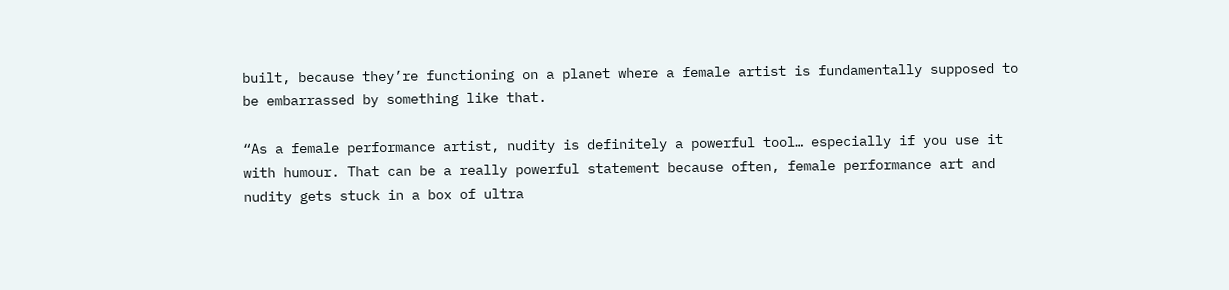built, because they’re functioning on a planet where a female artist is fundamentally supposed to be embarrassed by something like that.

“As a female performance artist, nudity is definitely a powerful tool… especially if you use it with humour. That can be a really powerful statement because often, female performance art and nudity gets stuck in a box of ultra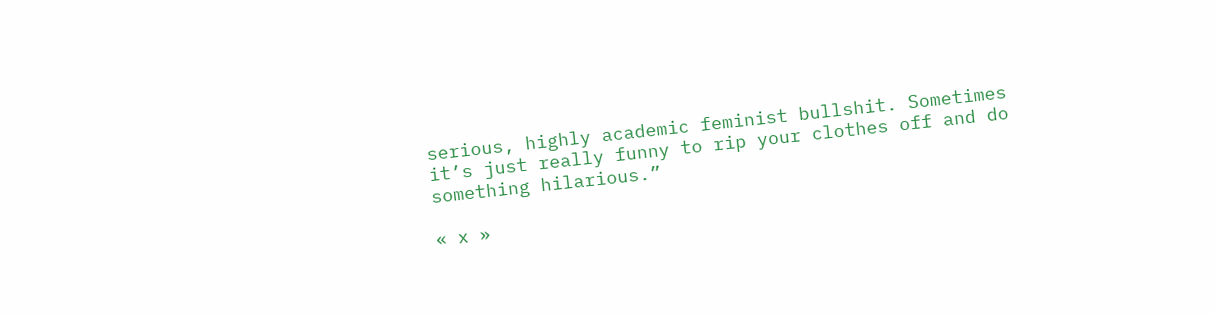serious, highly academic feminist bullshit. Sometimes it’s just really funny to rip your clothes off and do something hilarious.”

« x »